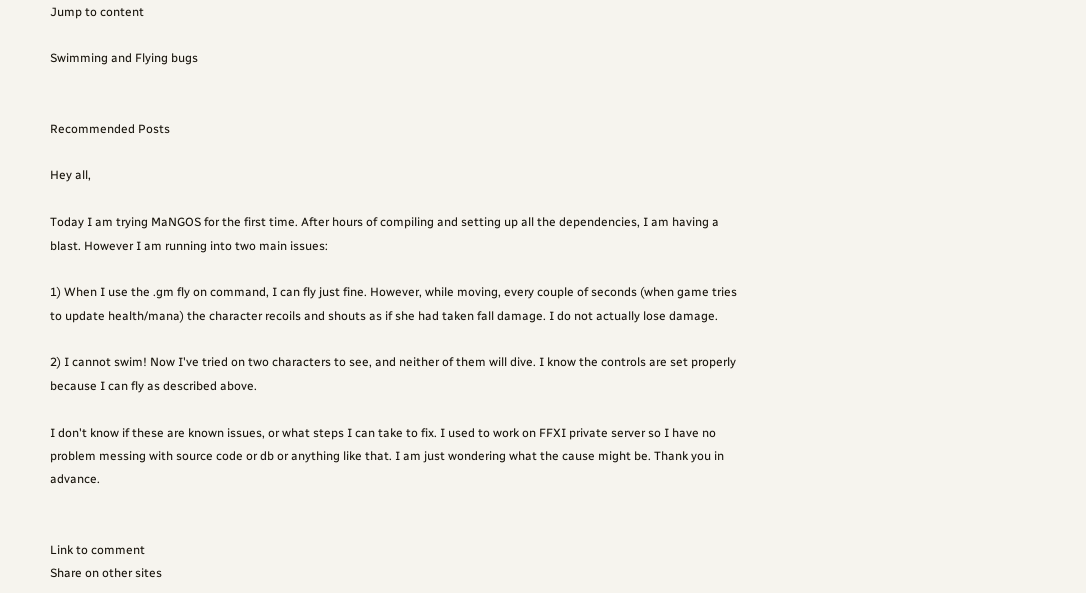Jump to content

Swimming and Flying bugs


Recommended Posts

Hey all,

Today I am trying MaNGOS for the first time. After hours of compiling and setting up all the dependencies, I am having a blast. However I am running into two main issues:

1) When I use the .gm fly on command, I can fly just fine. However, while moving, every couple of seconds (when game tries to update health/mana) the character recoils and shouts as if she had taken fall damage. I do not actually lose damage.

2) I cannot swim! Now I've tried on two characters to see, and neither of them will dive. I know the controls are set properly because I can fly as described above.

I don't know if these are known issues, or what steps I can take to fix. I used to work on FFXI private server so I have no problem messing with source code or db or anything like that. I am just wondering what the cause might be. Thank you in advance.


Link to comment
Share on other sites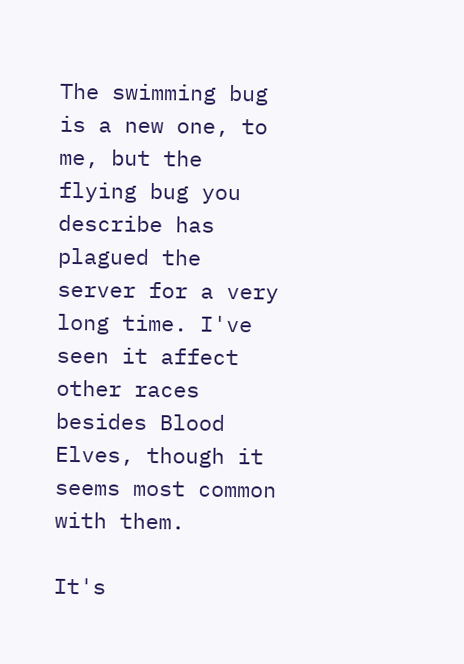The swimming bug is a new one, to me, but the flying bug you describe has plagued the server for a very long time. I've seen it affect other races besides Blood Elves, though it seems most common with them.

It's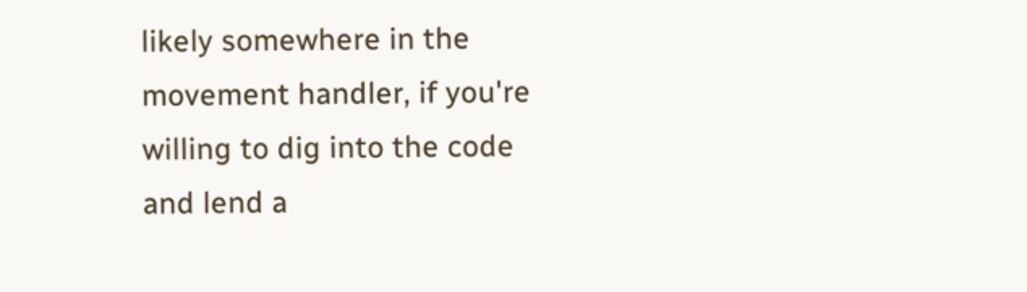likely somewhere in the movement handler, if you're willing to dig into the code and lend a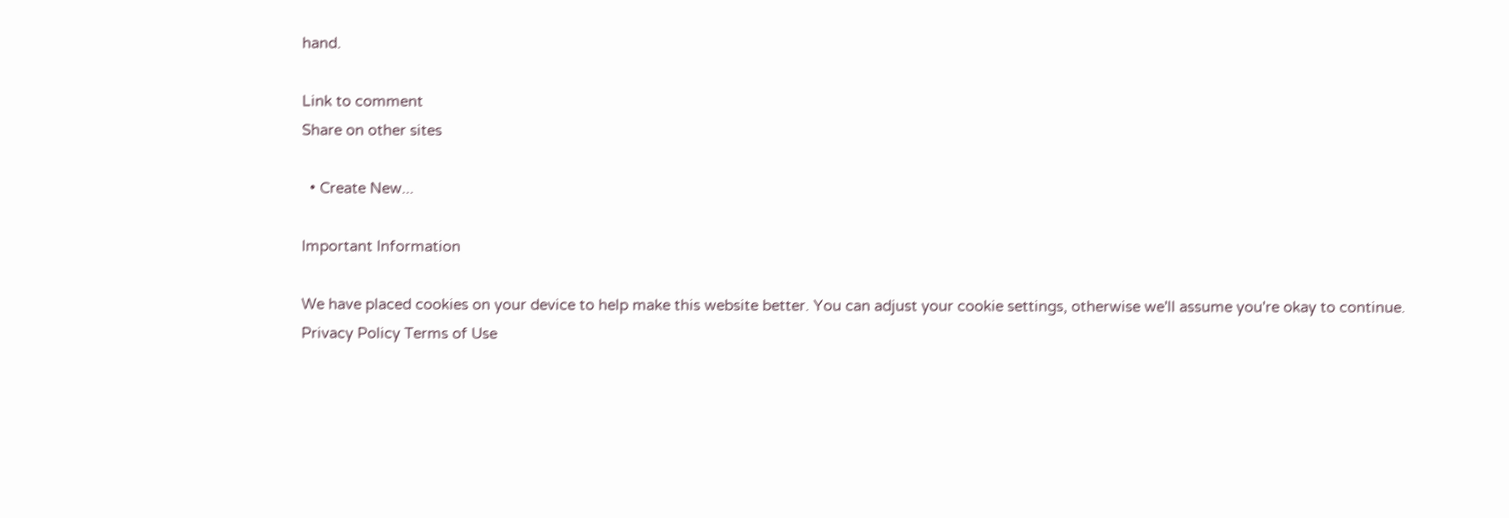hand.

Link to comment
Share on other sites

  • Create New...

Important Information

We have placed cookies on your device to help make this website better. You can adjust your cookie settings, otherwise we'll assume you're okay to continue. Privacy Policy Terms of Use